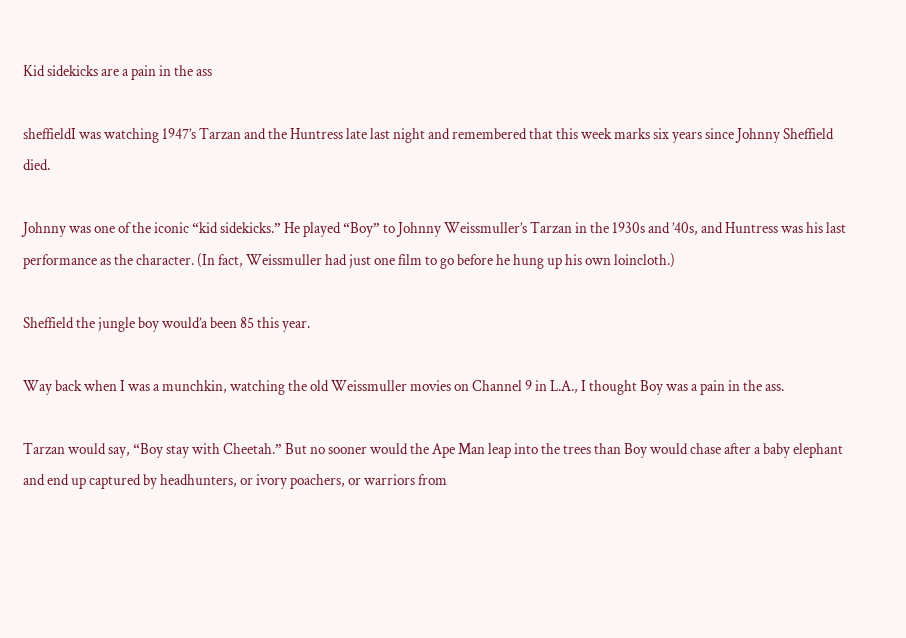Kid sidekicks are a pain in the ass

sheffieldI was watching 1947’s Tarzan and the Huntress late last night and remembered that this week marks six years since Johnny Sheffield died.

Johnny was one of the iconic “kid sidekicks.” He played “Boy” to Johnny Weissmuller’s Tarzan in the 1930s and ’40s, and Huntress was his last performance as the character. (In fact, Weissmuller had just one film to go before he hung up his own loincloth.)

Sheffield the jungle boy would’a been 85 this year.

Way back when I was a munchkin, watching the old Weissmuller movies on Channel 9 in L.A., I thought Boy was a pain in the ass.

Tarzan would say, “Boy stay with Cheetah.” But no sooner would the Ape Man leap into the trees than Boy would chase after a baby elephant and end up captured by headhunters, or ivory poachers, or warriors from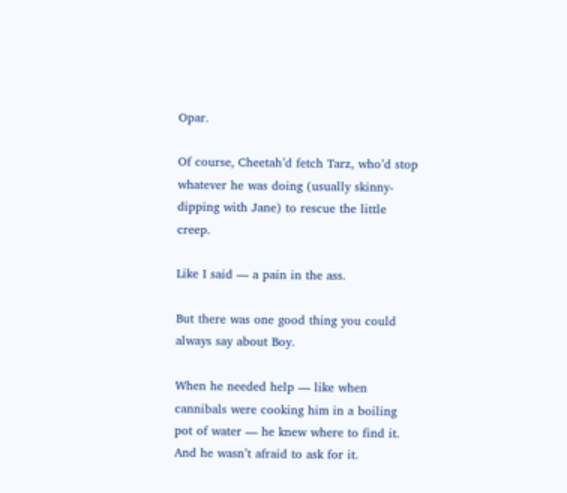Opar.

Of course, Cheetah’d fetch Tarz, who’d stop whatever he was doing (usually skinny-dipping with Jane) to rescue the little creep.

Like I said — a pain in the ass.

But there was one good thing you could always say about Boy.

When he needed help — like when cannibals were cooking him in a boiling pot of water — he knew where to find it. And he wasn’t afraid to ask for it.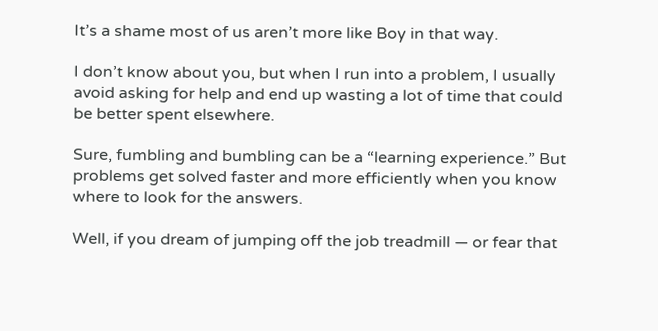It’s a shame most of us aren’t more like Boy in that way.

I don’t know about you, but when I run into a problem, I usually avoid asking for help and end up wasting a lot of time that could be better spent elsewhere.

Sure, fumbling and bumbling can be a “learning experience.” But problems get solved faster and more efficiently when you know where to look for the answers.

Well, if you dream of jumping off the job treadmill — or fear that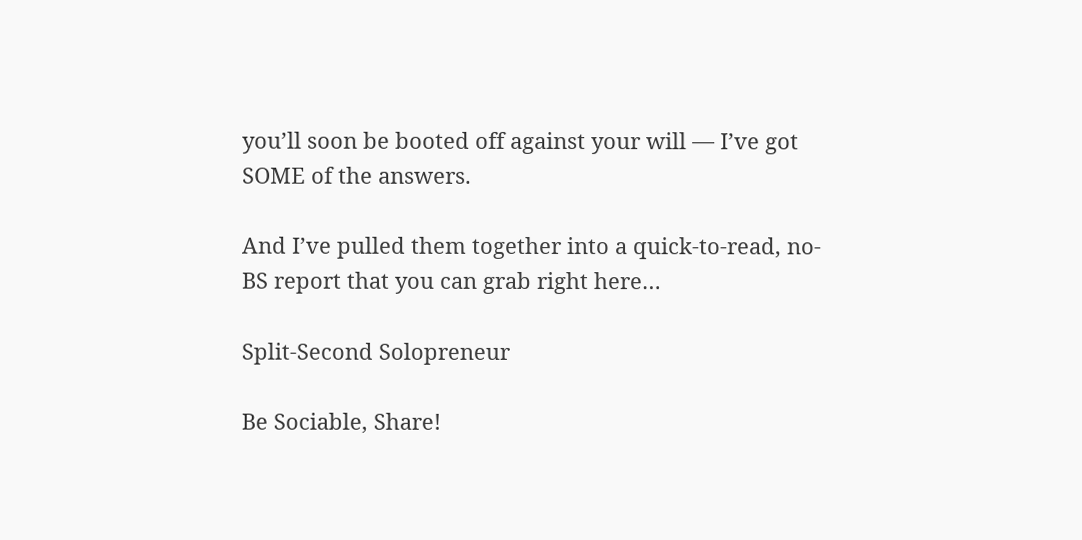you’ll soon be booted off against your will — I’ve got SOME of the answers.

And I’ve pulled them together into a quick-to-read, no-BS report that you can grab right here…

Split-Second Solopreneur

Be Sociable, Share!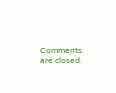Comments are closed.